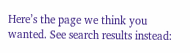Here’s the page we think you wanted. See search results instead: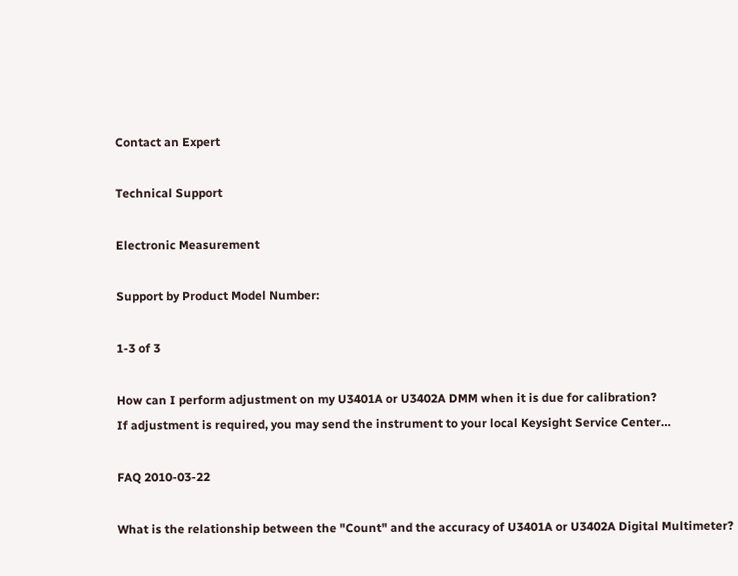Contact an Expert

Technical Support

Electronic Measurement

Support by Product Model Number:

1-3 of 3

How can I perform adjustment on my U3401A or U3402A DMM when it is due for calibration?
If adjustment is required, you may send the instrument to your local Keysight Service Center…

FAQ 2010-03-22

What is the relationship between the "Count" and the accuracy of U3401A or U3402A Digital Multimeter?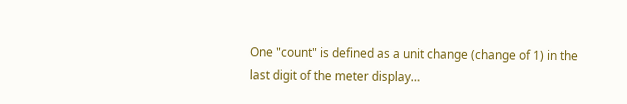One "count" is defined as a unit change (change of 1) in the last digit of the meter display…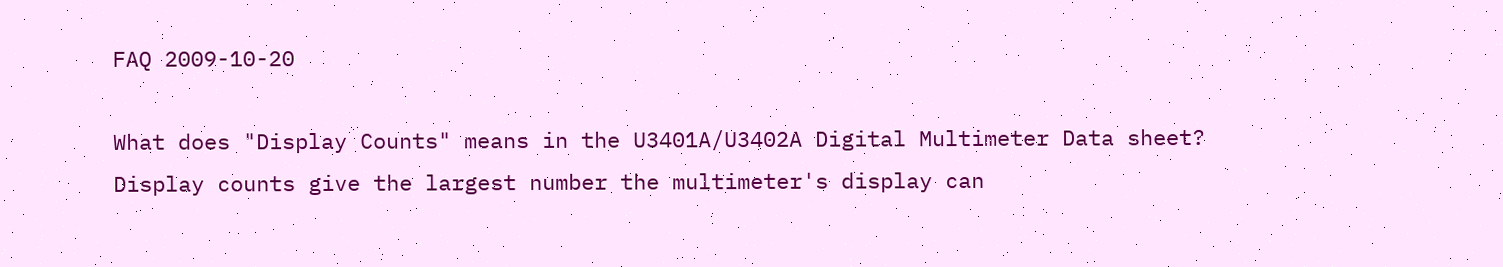FAQ 2009-10-20

What does "Display Counts" means in the U3401A/U3402A Digital Multimeter Data sheet?
Display counts give the largest number the multimeter's display can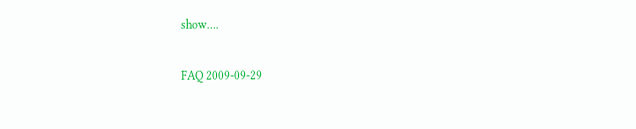show….

FAQ 2009-09-29